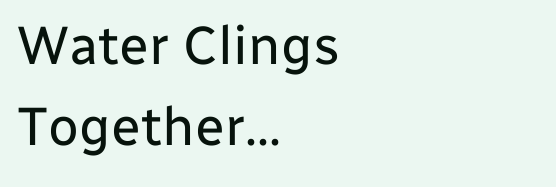Water Clings Together...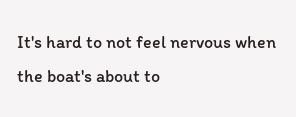It's hard to not feel nervous when the boat's about to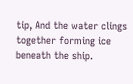tip, And the water clings together forming ice beneath the ship.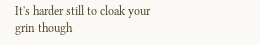It's harder still to cloak your grin though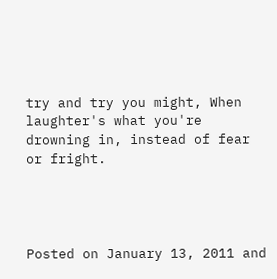try and try you might, When laughter's what you're drowning in, instead of fear or fright.




Posted on January 13, 2011 and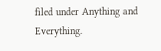filed under Anything and Everything.